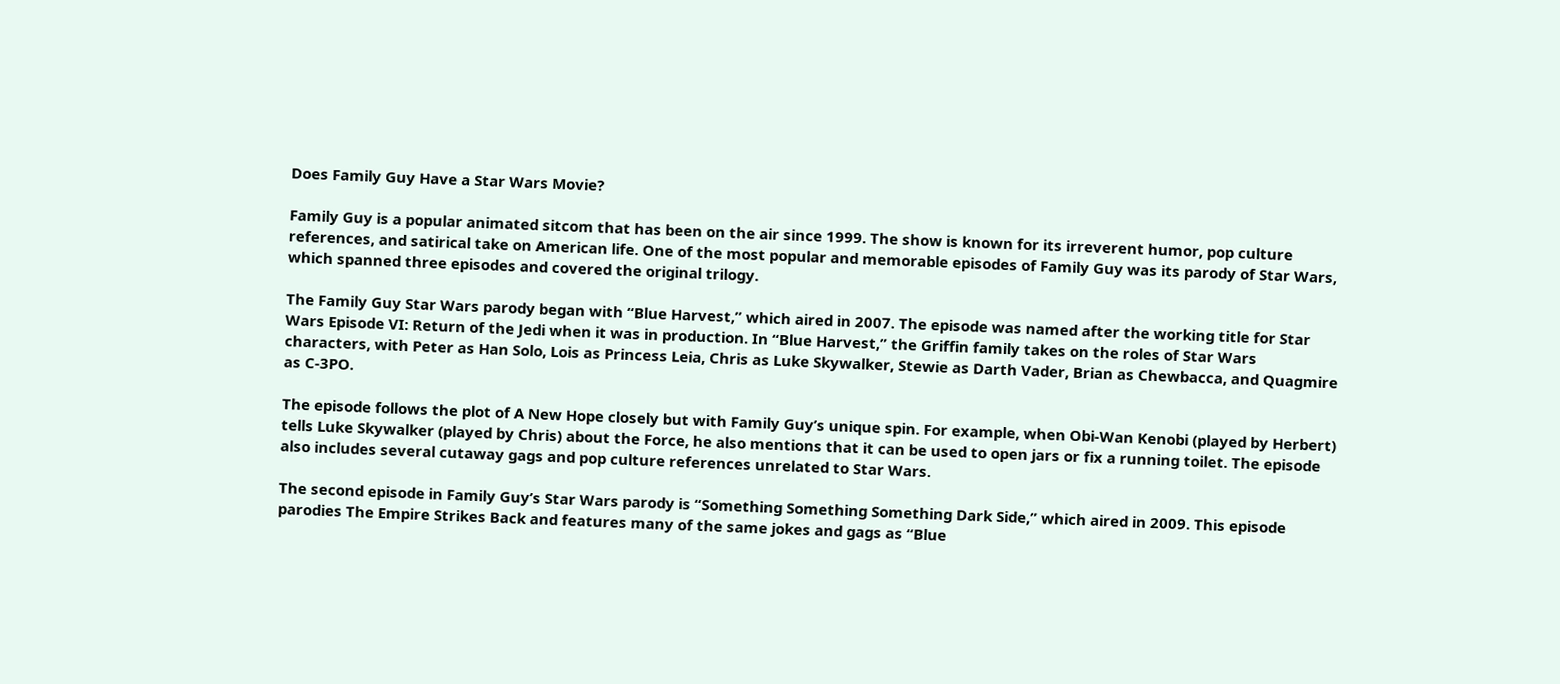Does Family Guy Have a Star Wars Movie?

Family Guy is a popular animated sitcom that has been on the air since 1999. The show is known for its irreverent humor, pop culture references, and satirical take on American life. One of the most popular and memorable episodes of Family Guy was its parody of Star Wars, which spanned three episodes and covered the original trilogy.

The Family Guy Star Wars parody began with “Blue Harvest,” which aired in 2007. The episode was named after the working title for Star Wars Episode VI: Return of the Jedi when it was in production. In “Blue Harvest,” the Griffin family takes on the roles of Star Wars characters, with Peter as Han Solo, Lois as Princess Leia, Chris as Luke Skywalker, Stewie as Darth Vader, Brian as Chewbacca, and Quagmire as C-3PO.

The episode follows the plot of A New Hope closely but with Family Guy’s unique spin. For example, when Obi-Wan Kenobi (played by Herbert) tells Luke Skywalker (played by Chris) about the Force, he also mentions that it can be used to open jars or fix a running toilet. The episode also includes several cutaway gags and pop culture references unrelated to Star Wars.

The second episode in Family Guy’s Star Wars parody is “Something Something Something Dark Side,” which aired in 2009. This episode parodies The Empire Strikes Back and features many of the same jokes and gags as “Blue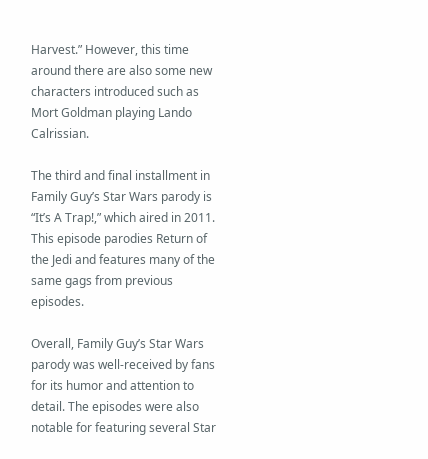Harvest.” However, this time around there are also some new characters introduced such as Mort Goldman playing Lando Calrissian.

The third and final installment in Family Guy’s Star Wars parody is “It’s A Trap!,” which aired in 2011. This episode parodies Return of the Jedi and features many of the same gags from previous episodes.

Overall, Family Guy’s Star Wars parody was well-received by fans for its humor and attention to detail. The episodes were also notable for featuring several Star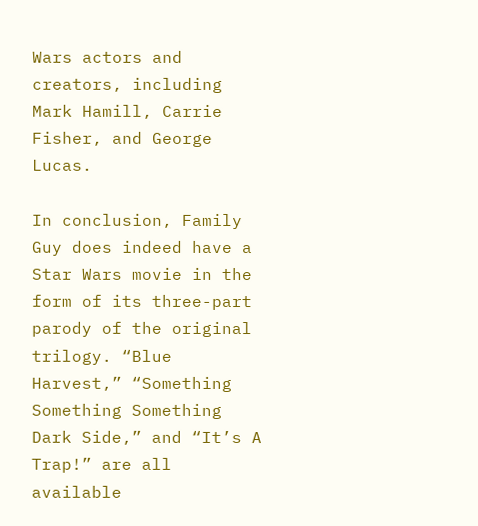Wars actors and creators, including Mark Hamill, Carrie Fisher, and George Lucas.

In conclusion, Family Guy does indeed have a Star Wars movie in the form of its three-part parody of the original trilogy. “Blue Harvest,” “Something Something Something Dark Side,” and “It’s A Trap!” are all available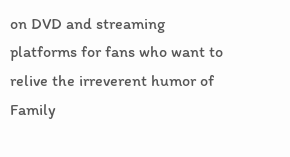on DVD and streaming platforms for fans who want to relive the irreverent humor of Family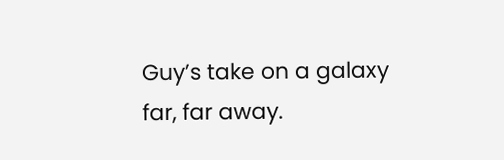Guy’s take on a galaxy far, far away.